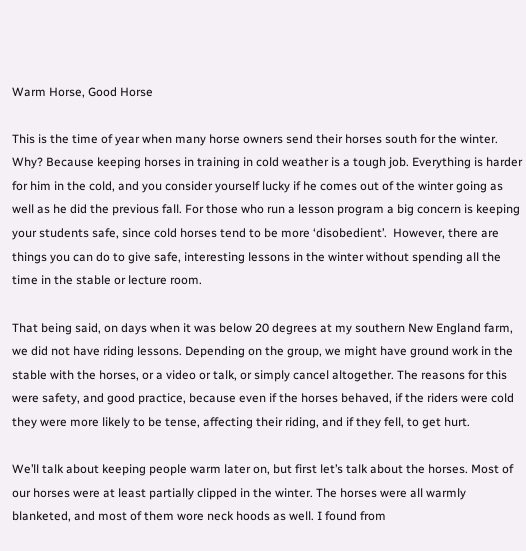Warm Horse, Good Horse

This is the time of year when many horse owners send their horses south for the winter. Why? Because keeping horses in training in cold weather is a tough job. Everything is harder for him in the cold, and you consider yourself lucky if he comes out of the winter going as well as he did the previous fall. For those who run a lesson program a big concern is keeping your students safe, since cold horses tend to be more ‘disobedient’.  However, there are things you can do to give safe, interesting lessons in the winter without spending all the time in the stable or lecture room.

That being said, on days when it was below 20 degrees at my southern New England farm, we did not have riding lessons. Depending on the group, we might have ground work in the stable with the horses, or a video or talk, or simply cancel altogether. The reasons for this were safety, and good practice, because even if the horses behaved, if the riders were cold they were more likely to be tense, affecting their riding, and if they fell, to get hurt.

We’ll talk about keeping people warm later on, but first let’s talk about the horses. Most of our horses were at least partially clipped in the winter. The horses were all warmly blanketed, and most of them wore neck hoods as well. I found from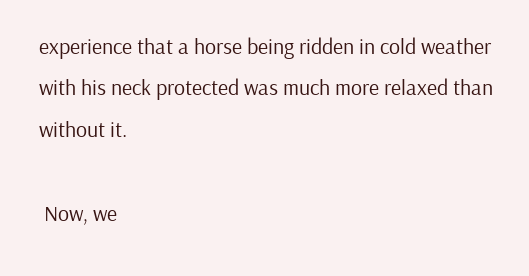experience that a horse being ridden in cold weather with his neck protected was much more relaxed than without it.

 Now, we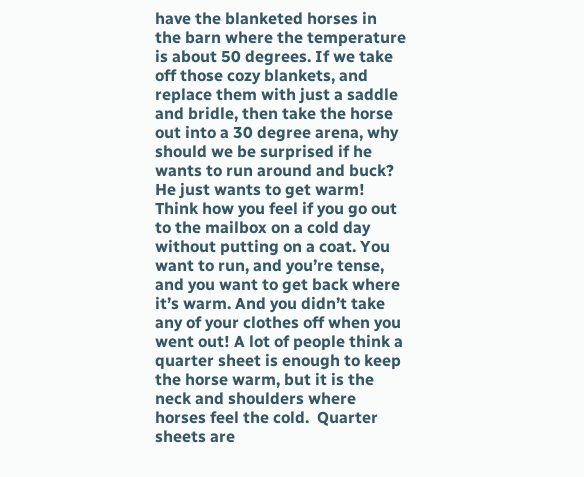have the blanketed horses in the barn where the temperature is about 50 degrees. If we take off those cozy blankets, and replace them with just a saddle and bridle, then take the horse out into a 30 degree arena, why should we be surprised if he wants to run around and buck? He just wants to get warm! Think how you feel if you go out to the mailbox on a cold day without putting on a coat. You want to run, and you’re tense, and you want to get back where it’s warm. And you didn’t take any of your clothes off when you went out! A lot of people think a quarter sheet is enough to keep the horse warm, but it is the neck and shoulders where horses feel the cold.  Quarter sheets are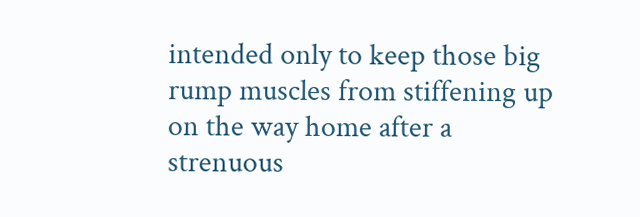intended only to keep those big rump muscles from stiffening up on the way home after a strenuous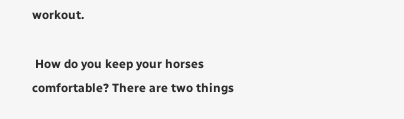workout.

 How do you keep your horses comfortable? There are two things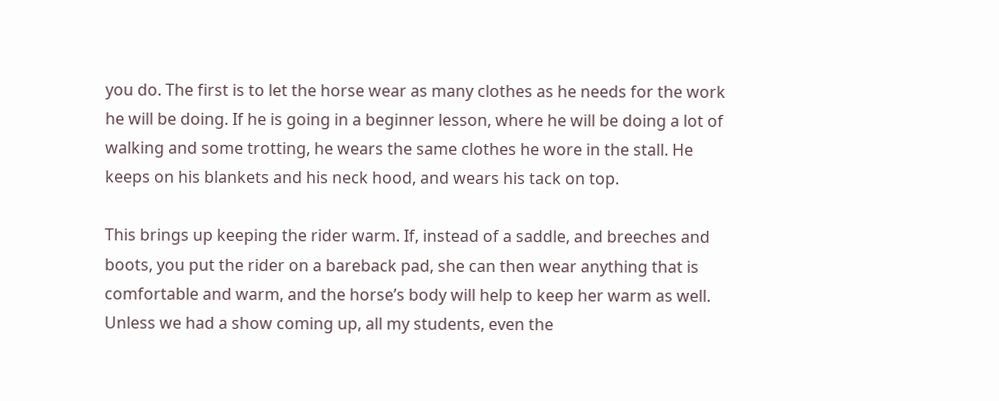you do. The first is to let the horse wear as many clothes as he needs for the work he will be doing. If he is going in a beginner lesson, where he will be doing a lot of walking and some trotting, he wears the same clothes he wore in the stall. He keeps on his blankets and his neck hood, and wears his tack on top.

This brings up keeping the rider warm. If, instead of a saddle, and breeches and boots, you put the rider on a bareback pad, she can then wear anything that is comfortable and warm, and the horse’s body will help to keep her warm as well. Unless we had a show coming up, all my students, even the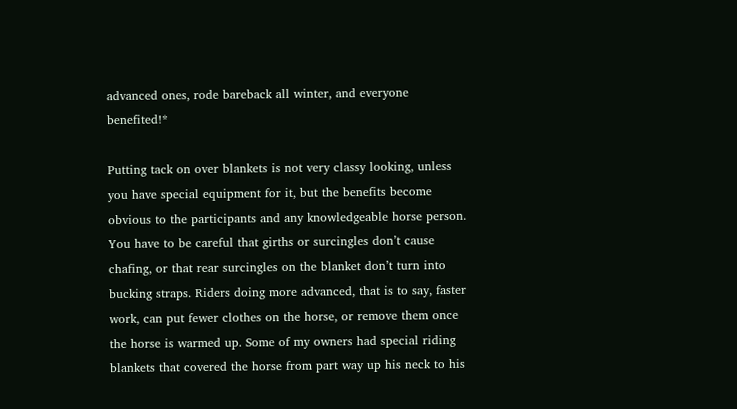advanced ones, rode bareback all winter, and everyone benefited!*

Putting tack on over blankets is not very classy looking, unless you have special equipment for it, but the benefits become obvious to the participants and any knowledgeable horse person. You have to be careful that girths or surcingles don’t cause chafing, or that rear surcingles on the blanket don’t turn into bucking straps. Riders doing more advanced, that is to say, faster work, can put fewer clothes on the horse, or remove them once the horse is warmed up. Some of my owners had special riding blankets that covered the horse from part way up his neck to his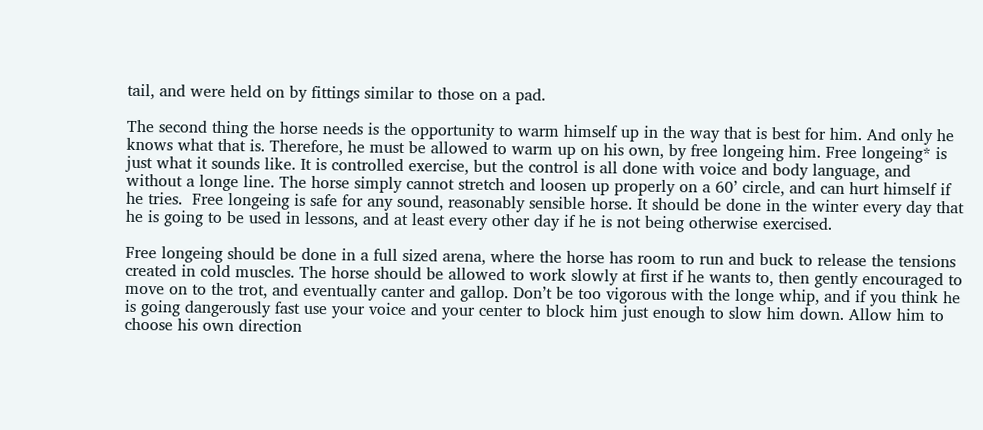tail, and were held on by fittings similar to those on a pad.

The second thing the horse needs is the opportunity to warm himself up in the way that is best for him. And only he knows what that is. Therefore, he must be allowed to warm up on his own, by free longeing him. Free longeing* is just what it sounds like. It is controlled exercise, but the control is all done with voice and body language, and without a longe line. The horse simply cannot stretch and loosen up properly on a 60’ circle, and can hurt himself if he tries.  Free longeing is safe for any sound, reasonably sensible horse. It should be done in the winter every day that he is going to be used in lessons, and at least every other day if he is not being otherwise exercised.

Free longeing should be done in a full sized arena, where the horse has room to run and buck to release the tensions created in cold muscles. The horse should be allowed to work slowly at first if he wants to, then gently encouraged to move on to the trot, and eventually canter and gallop. Don’t be too vigorous with the longe whip, and if you think he is going dangerously fast use your voice and your center to block him just enough to slow him down. Allow him to choose his own direction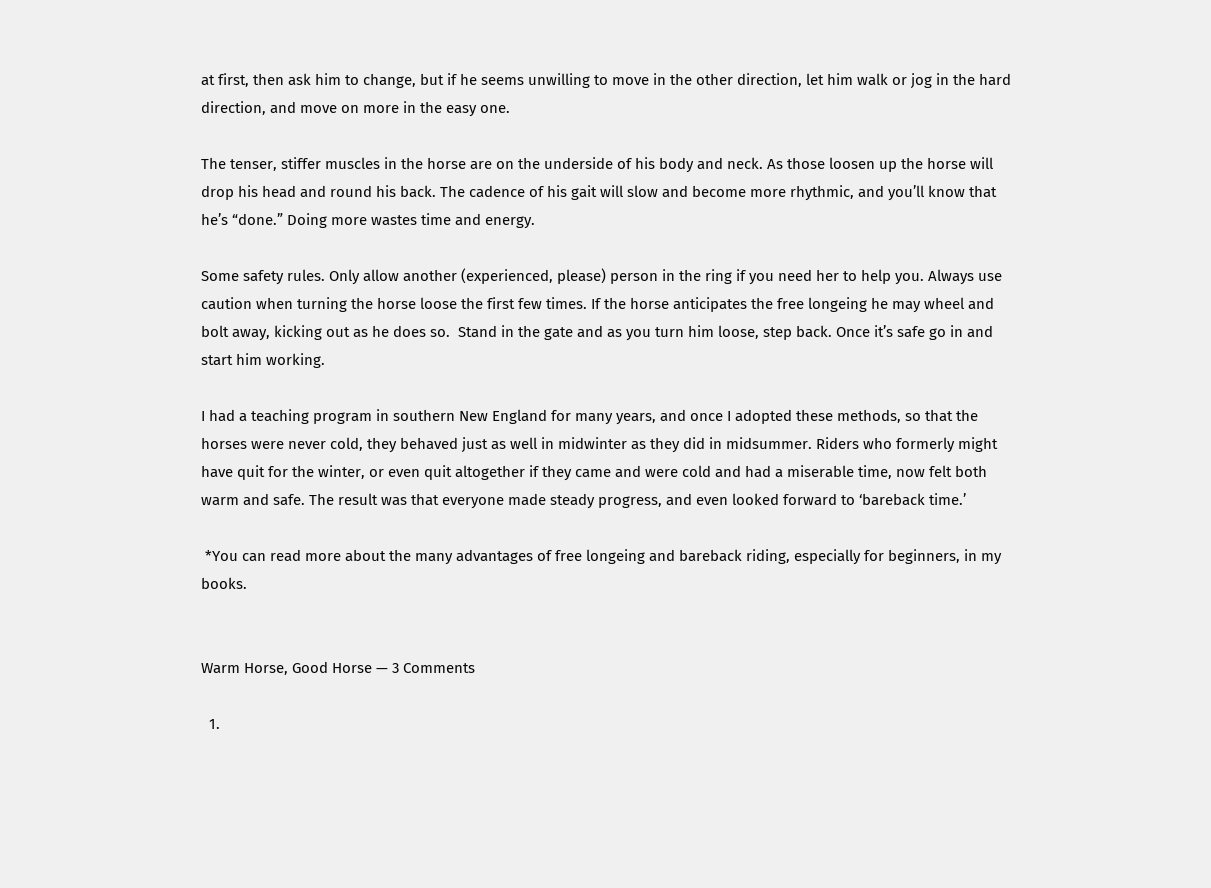at first, then ask him to change, but if he seems unwilling to move in the other direction, let him walk or jog in the hard direction, and move on more in the easy one.

The tenser, stiffer muscles in the horse are on the underside of his body and neck. As those loosen up the horse will drop his head and round his back. The cadence of his gait will slow and become more rhythmic, and you’ll know that he’s “done.” Doing more wastes time and energy.

Some safety rules. Only allow another (experienced, please) person in the ring if you need her to help you. Always use caution when turning the horse loose the first few times. If the horse anticipates the free longeing he may wheel and bolt away, kicking out as he does so.  Stand in the gate and as you turn him loose, step back. Once it’s safe go in and start him working.

I had a teaching program in southern New England for many years, and once I adopted these methods, so that the horses were never cold, they behaved just as well in midwinter as they did in midsummer. Riders who formerly might have quit for the winter, or even quit altogether if they came and were cold and had a miserable time, now felt both warm and safe. The result was that everyone made steady progress, and even looked forward to ‘bareback time.’

 *You can read more about the many advantages of free longeing and bareback riding, especially for beginners, in my books.


Warm Horse, Good Horse — 3 Comments

  1.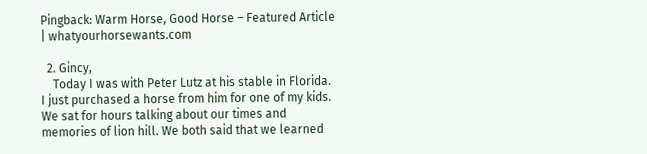Pingback: Warm Horse, Good Horse – Featured Article | whatyourhorsewants.com

  2. Gincy,
    Today I was with Peter Lutz at his stable in Florida. I just purchased a horse from him for one of my kids. We sat for hours talking about our times and memories of lion hill. We both said that we learned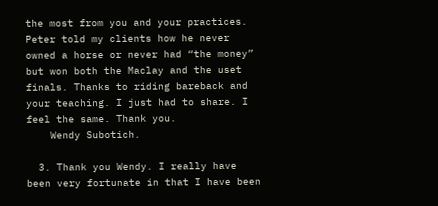the most from you and your practices. Peter told my clients how he never owned a horse or never had “the money” but won both the Maclay and the uset finals. Thanks to riding bareback and your teaching. I just had to share. I feel the same. Thank you.
    Wendy Subotich.

  3. Thank you Wendy. I really have been very fortunate in that I have been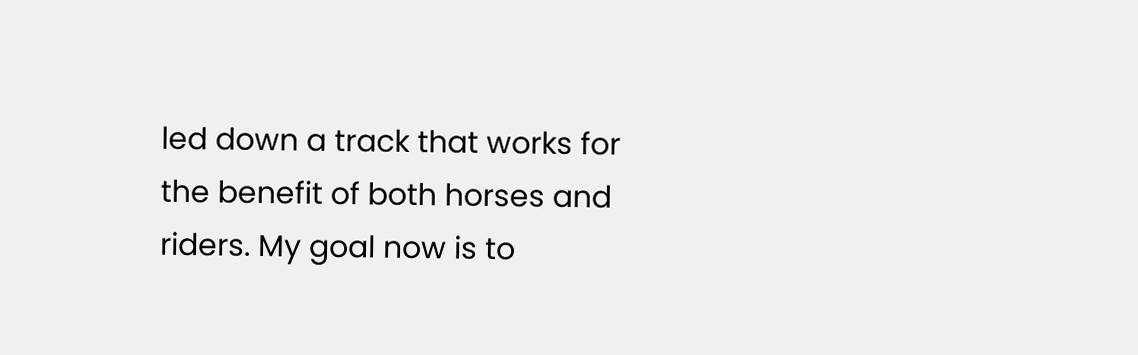led down a track that works for the benefit of both horses and riders. My goal now is to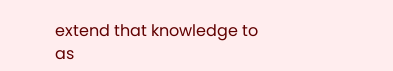extend that knowledge to as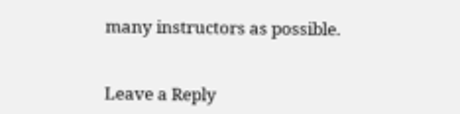many instructors as possible.


Leave a Reply